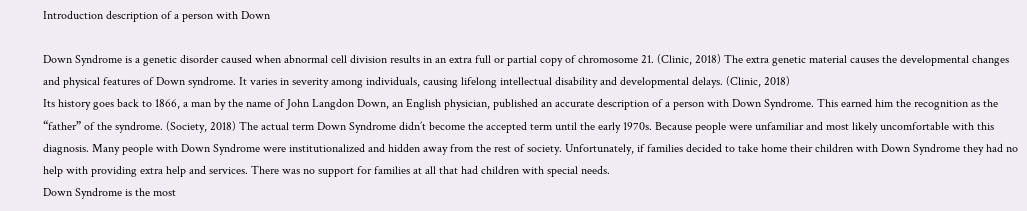Introduction description of a person with Down

Down Syndrome is a genetic disorder caused when abnormal cell division results in an extra full or partial copy of chromosome 21. (Clinic, 2018) The extra genetic material causes the developmental changes and physical features of Down syndrome. It varies in severity among individuals, causing lifelong intellectual disability and developmental delays. (Clinic, 2018)
Its history goes back to 1866, a man by the name of John Langdon Down, an English physician, published an accurate description of a person with Down Syndrome. This earned him the recognition as the “father” of the syndrome. (Society, 2018) The actual term Down Syndrome didn’t become the accepted term until the early 1970s. Because people were unfamiliar and most likely uncomfortable with this diagnosis. Many people with Down Syndrome were institutionalized and hidden away from the rest of society. Unfortunately, if families decided to take home their children with Down Syndrome they had no help with providing extra help and services. There was no support for families at all that had children with special needs.
Down Syndrome is the most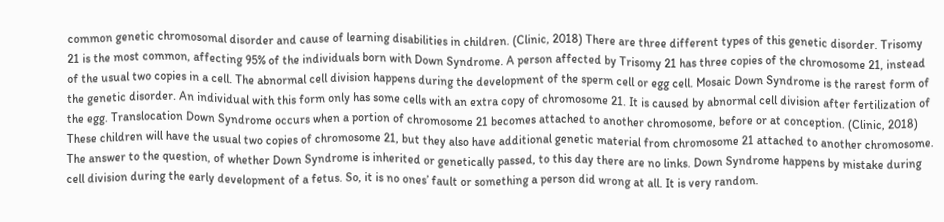common genetic chromosomal disorder and cause of learning disabilities in children. (Clinic, 2018) There are three different types of this genetic disorder. Trisomy 21 is the most common, affecting 95% of the individuals born with Down Syndrome. A person affected by Trisomy 21 has three copies of the chromosome 21, instead of the usual two copies in a cell. The abnormal cell division happens during the development of the sperm cell or egg cell. Mosaic Down Syndrome is the rarest form of the genetic disorder. An individual with this form only has some cells with an extra copy of chromosome 21. It is caused by abnormal cell division after fertilization of the egg. Translocation Down Syndrome occurs when a portion of chromosome 21 becomes attached to another chromosome, before or at conception. (Clinic, 2018) These children will have the usual two copies of chromosome 21, but they also have additional genetic material from chromosome 21 attached to another chromosome. The answer to the question, of whether Down Syndrome is inherited or genetically passed, to this day there are no links. Down Syndrome happens by mistake during cell division during the early development of a fetus. So, it is no ones’ fault or something a person did wrong at all. It is very random.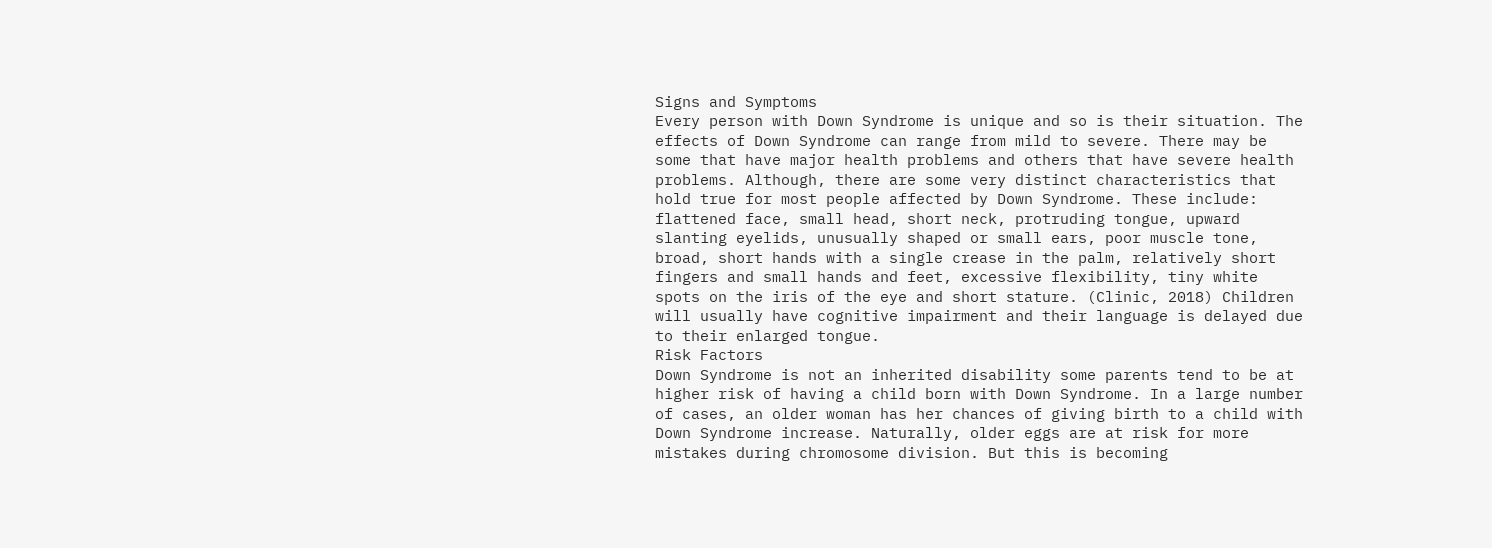Signs and Symptoms
Every person with Down Syndrome is unique and so is their situation. The effects of Down Syndrome can range from mild to severe. There may be some that have major health problems and others that have severe health problems. Although, there are some very distinct characteristics that hold true for most people affected by Down Syndrome. These include: flattened face, small head, short neck, protruding tongue, upward slanting eyelids, unusually shaped or small ears, poor muscle tone, broad, short hands with a single crease in the palm, relatively short fingers and small hands and feet, excessive flexibility, tiny white spots on the iris of the eye and short stature. (Clinic, 2018) Children will usually have cognitive impairment and their language is delayed due to their enlarged tongue.
Risk Factors
Down Syndrome is not an inherited disability some parents tend to be at higher risk of having a child born with Down Syndrome. In a large number of cases, an older woman has her chances of giving birth to a child with Down Syndrome increase. Naturally, older eggs are at risk for more mistakes during chromosome division. But this is becoming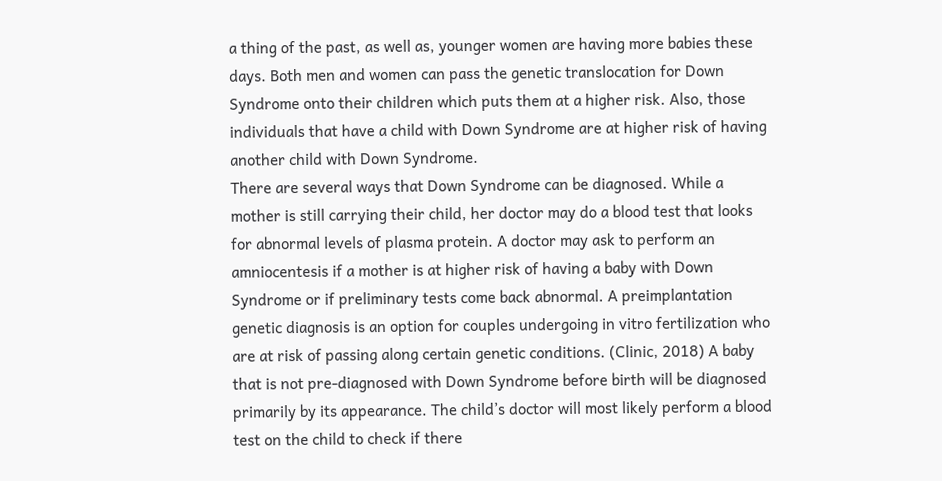a thing of the past, as well as, younger women are having more babies these days. Both men and women can pass the genetic translocation for Down Syndrome onto their children which puts them at a higher risk. Also, those individuals that have a child with Down Syndrome are at higher risk of having another child with Down Syndrome.
There are several ways that Down Syndrome can be diagnosed. While a mother is still carrying their child, her doctor may do a blood test that looks for abnormal levels of plasma protein. A doctor may ask to perform an amniocentesis if a mother is at higher risk of having a baby with Down Syndrome or if preliminary tests come back abnormal. A preimplantation genetic diagnosis is an option for couples undergoing in vitro fertilization who are at risk of passing along certain genetic conditions. (Clinic, 2018) A baby that is not pre-diagnosed with Down Syndrome before birth will be diagnosed primarily by its appearance. The child’s doctor will most likely perform a blood test on the child to check if there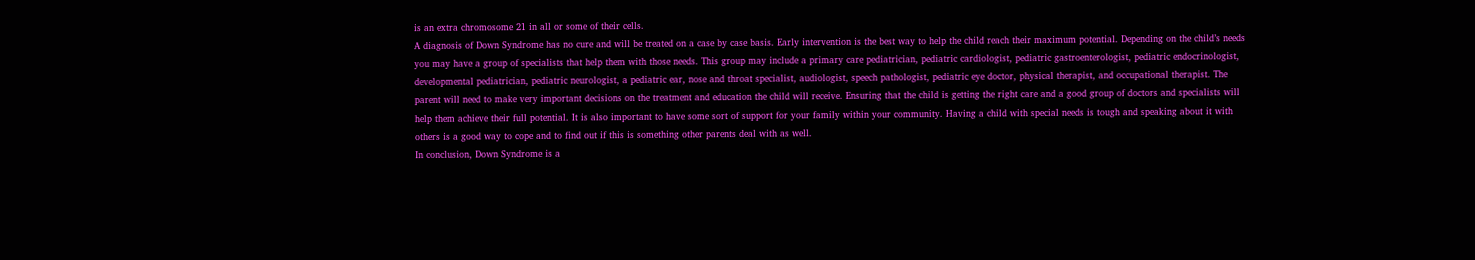is an extra chromosome 21 in all or some of their cells.
A diagnosis of Down Syndrome has no cure and will be treated on a case by case basis. Early intervention is the best way to help the child reach their maximum potential. Depending on the child’s needs you may have a group of specialists that help them with those needs. This group may include a primary care pediatrician, pediatric cardiologist, pediatric gastroenterologist, pediatric endocrinologist, developmental pediatrician, pediatric neurologist, a pediatric ear, nose and throat specialist, audiologist, speech pathologist, pediatric eye doctor, physical therapist, and occupational therapist. The parent will need to make very important decisions on the treatment and education the child will receive. Ensuring that the child is getting the right care and a good group of doctors and specialists will help them achieve their full potential. It is also important to have some sort of support for your family within your community. Having a child with special needs is tough and speaking about it with others is a good way to cope and to find out if this is something other parents deal with as well.
In conclusion, Down Syndrome is a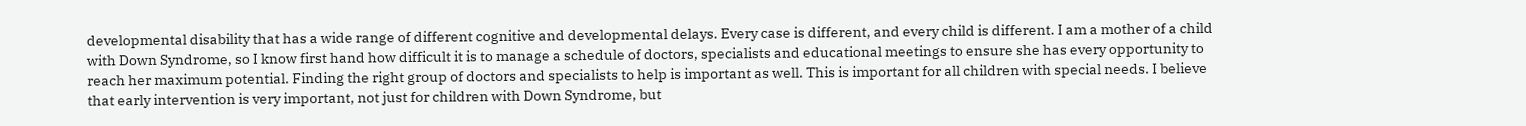developmental disability that has a wide range of different cognitive and developmental delays. Every case is different, and every child is different. I am a mother of a child with Down Syndrome, so I know first hand how difficult it is to manage a schedule of doctors, specialists and educational meetings to ensure she has every opportunity to reach her maximum potential. Finding the right group of doctors and specialists to help is important as well. This is important for all children with special needs. I believe that early intervention is very important, not just for children with Down Syndrome, but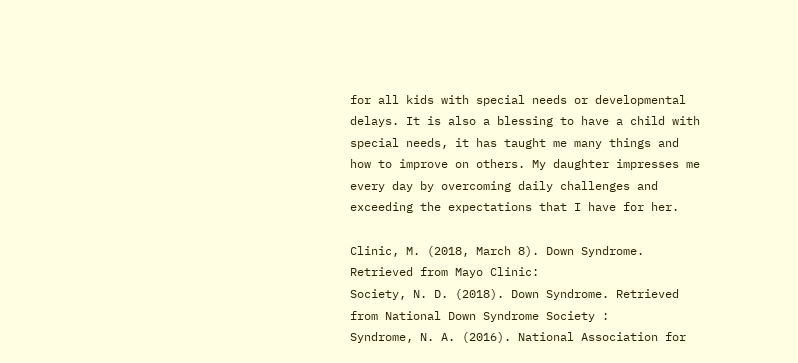for all kids with special needs or developmental delays. It is also a blessing to have a child with special needs, it has taught me many things and how to improve on others. My daughter impresses me every day by overcoming daily challenges and exceeding the expectations that I have for her.

Clinic, M. (2018, March 8). Down Syndrome. Retrieved from Mayo Clinic:
Society, N. D. (2018). Down Syndrome. Retrieved from National Down Syndrome Society :
Syndrome, N. A. (2016). National Association for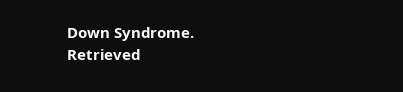Down Syndrome. Retrieved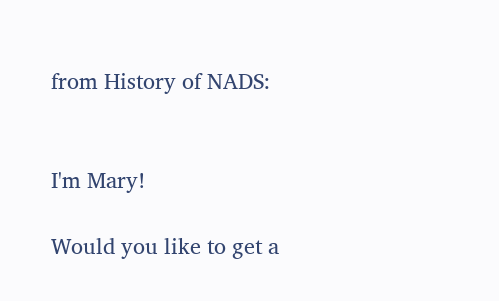from History of NADS:


I'm Mary!

Would you like to get a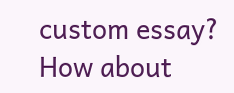custom essay? How about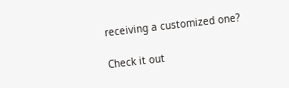receiving a customized one?

Check it out